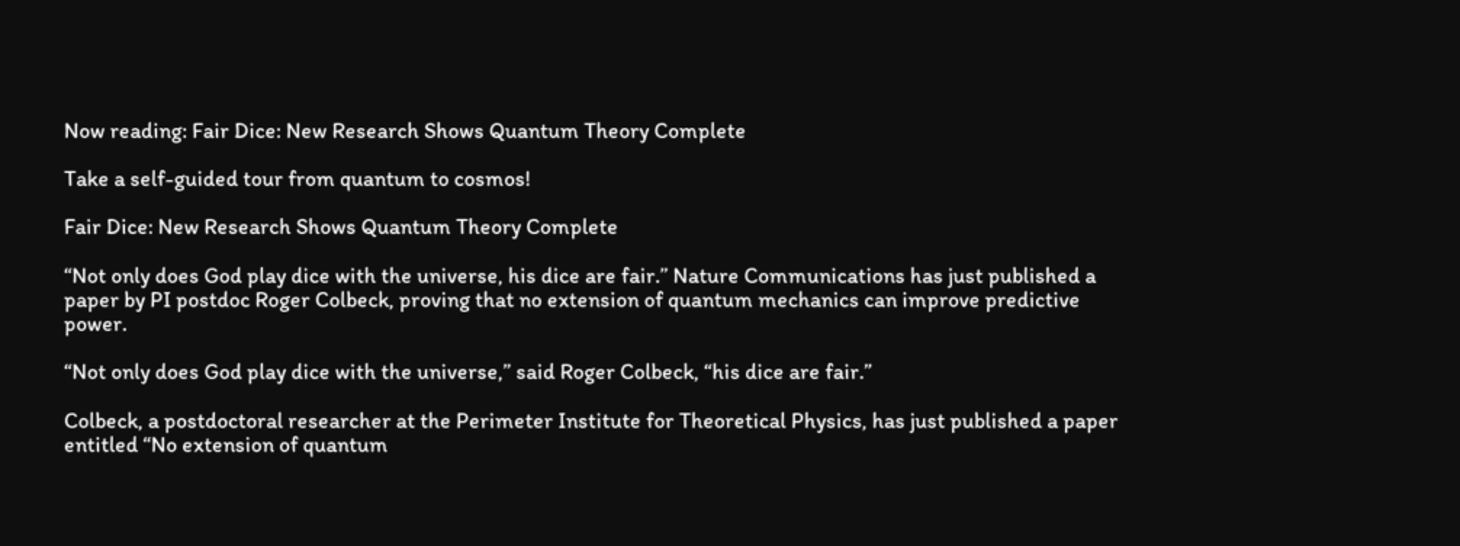Now reading: Fair Dice: New Research Shows Quantum Theory Complete

Take a self-guided tour from quantum to cosmos!

Fair Dice: New Research Shows Quantum Theory Complete

“Not only does God play dice with the universe, his dice are fair.” Nature Communications has just published a paper by PI postdoc Roger Colbeck, proving that no extension of quantum mechanics can improve predictive power.

“Not only does God play dice with the universe,” said Roger Colbeck, “his dice are fair.”

Colbeck, a postdoctoral researcher at the Perimeter Institute for Theoretical Physics, has just published a paper entitled “No extension of quantum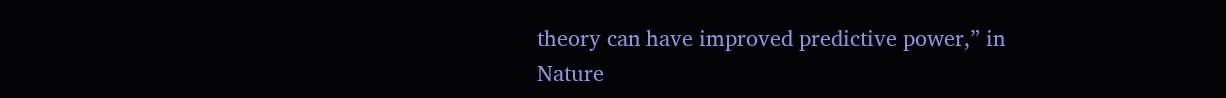theory can have improved predictive power,” in Nature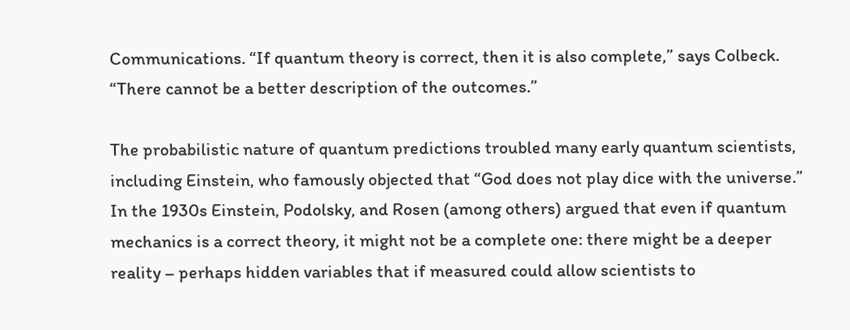Communications. “If quantum theory is correct, then it is also complete,” says Colbeck. “There cannot be a better description of the outcomes.”

The probabilistic nature of quantum predictions troubled many early quantum scientists, including Einstein, who famously objected that “God does not play dice with the universe.” In the 1930s Einstein, Podolsky, and Rosen (among others) argued that even if quantum mechanics is a correct theory, it might not be a complete one: there might be a deeper reality – perhaps hidden variables that if measured could allow scientists to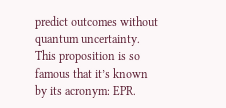predict outcomes without quantum uncertainty. This proposition is so famous that it’s known by its acronym: EPR.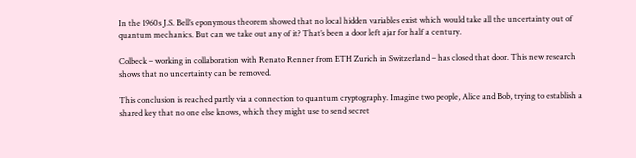In the 1960s J.S. Bell’s eponymous theorem showed that no local hidden variables exist which would take all the uncertainty out of quantum mechanics. But can we take out any of it? That’s been a door left ajar for half a century.

Colbeck – working in collaboration with Renato Renner from ETH Zurich in Switzerland – has closed that door. This new research shows that no uncertainty can be removed.

This conclusion is reached partly via a connection to quantum cryptography. Imagine two people, Alice and Bob, trying to establish a shared key that no one else knows, which they might use to send secret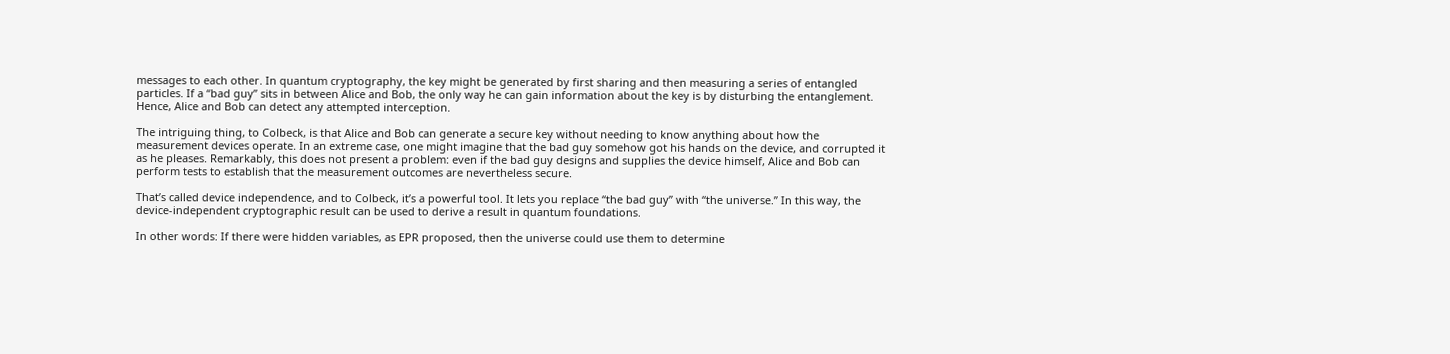messages to each other. In quantum cryptography, the key might be generated by first sharing and then measuring a series of entangled particles. If a “bad guy” sits in between Alice and Bob, the only way he can gain information about the key is by disturbing the entanglement. Hence, Alice and Bob can detect any attempted interception.

The intriguing thing, to Colbeck, is that Alice and Bob can generate a secure key without needing to know anything about how the measurement devices operate. In an extreme case, one might imagine that the bad guy somehow got his hands on the device, and corrupted it as he pleases. Remarkably, this does not present a problem: even if the bad guy designs and supplies the device himself, Alice and Bob can perform tests to establish that the measurement outcomes are nevertheless secure.

That’s called device independence, and to Colbeck, it’s a powerful tool. It lets you replace “the bad guy” with “the universe.” In this way, the device-independent cryptographic result can be used to derive a result in quantum foundations.

In other words: If there were hidden variables, as EPR proposed, then the universe could use them to determine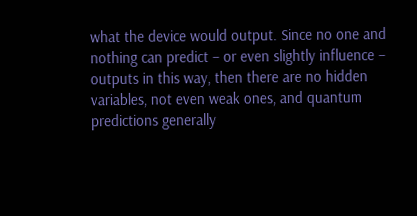what the device would output. Since no one and nothing can predict – or even slightly influence – outputs in this way, then there are no hidden variables, not even weak ones, and quantum predictions generally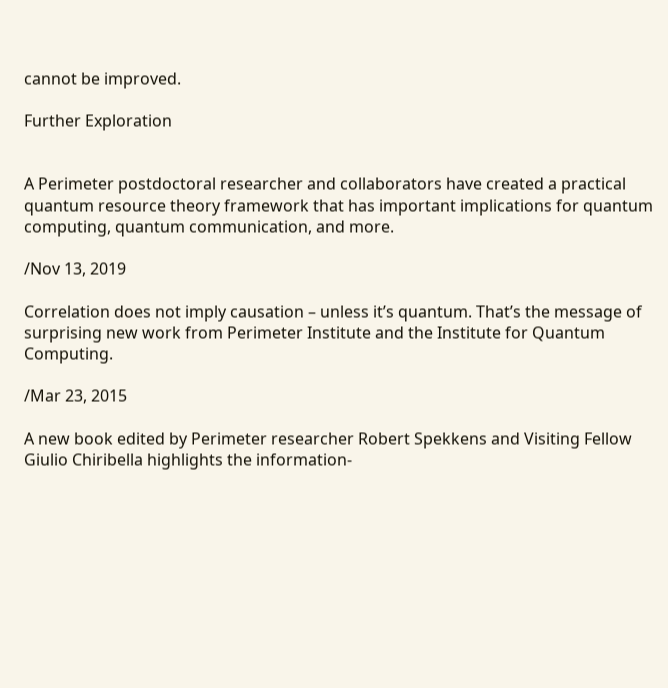cannot be improved.

Further Exploration


A Perimeter postdoctoral researcher and collaborators have created a practical quantum resource theory framework that has important implications for quantum computing, quantum communication, and more.

/Nov 13, 2019

Correlation does not imply causation – unless it’s quantum. That’s the message of surprising new work from Perimeter Institute and the Institute for Quantum Computing.

/Mar 23, 2015

A new book edited by Perimeter researcher Robert Spekkens and Visiting Fellow Giulio Chiribella highlights the information-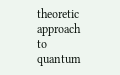theoretic approach to quantum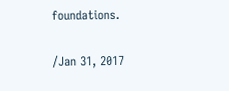foundations.

/Jan 31, 2017